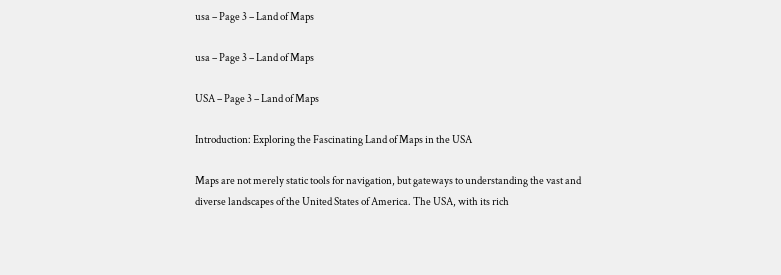usa – Page 3 – Land of Maps

usa – Page 3 – Land of Maps

USA – Page 3 – Land of Maps

Introduction: Exploring the Fascinating Land of Maps in the USA

Maps are not merely static tools for navigation, but gateways to understanding the vast and diverse landscapes of the United States of America. The USA, with its rich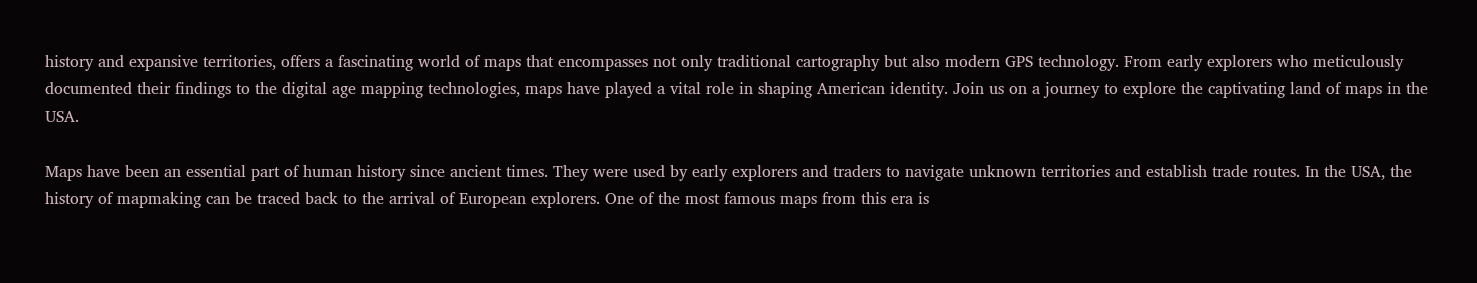history and expansive territories, offers a fascinating world of maps that encompasses not only traditional cartography but also modern GPS technology. From early explorers who meticulously documented their findings to the digital age mapping technologies, maps have played a vital role in shaping American identity. Join us on a journey to explore the captivating land of maps in the USA.

Maps have been an essential part of human history since ancient times. They were used by early explorers and traders to navigate unknown territories and establish trade routes. In the USA, the history of mapmaking can be traced back to the arrival of European explorers. One of the most famous maps from this era is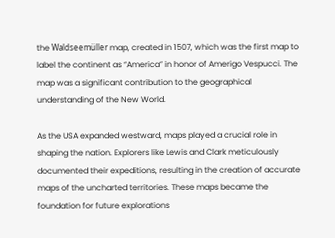the Waldseemüller map, created in 1507, which was the first map to label the continent as “America” in honor of Amerigo Vespucci. The map was a significant contribution to the geographical understanding of the New World.

As the USA expanded westward, maps played a crucial role in shaping the nation. Explorers like Lewis and Clark meticulously documented their expeditions, resulting in the creation of accurate maps of the uncharted territories. These maps became the foundation for future explorations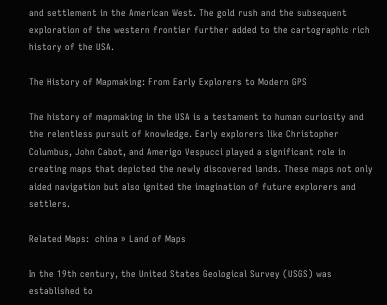and settlement in the American West. The gold rush and the subsequent exploration of the western frontier further added to the cartographic rich history of the USA.

The History of Mapmaking: From Early Explorers to Modern GPS

The history of mapmaking in the USA is a testament to human curiosity and the relentless pursuit of knowledge. Early explorers like Christopher Columbus, John Cabot, and Amerigo Vespucci played a significant role in creating maps that depicted the newly discovered lands. These maps not only aided navigation but also ignited the imagination of future explorers and settlers.

Related Maps:  china » Land of Maps

In the 19th century, the United States Geological Survey (USGS) was established to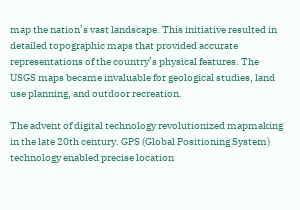map the nation’s vast landscape. This initiative resulted in detailed topographic maps that provided accurate representations of the country’s physical features. The USGS maps became invaluable for geological studies, land use planning, and outdoor recreation.

The advent of digital technology revolutionized mapmaking in the late 20th century. GPS (Global Positioning System) technology enabled precise location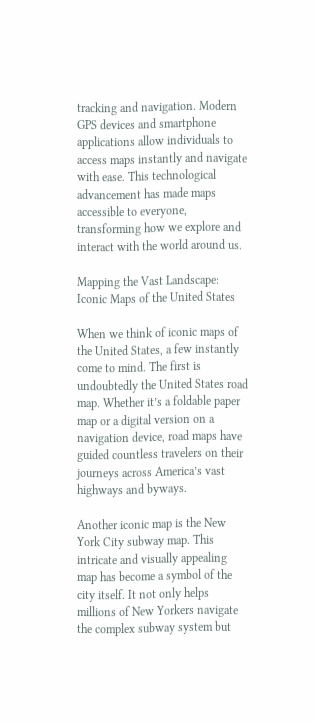tracking and navigation. Modern GPS devices and smartphone applications allow individuals to access maps instantly and navigate with ease. This technological advancement has made maps accessible to everyone, transforming how we explore and interact with the world around us.

Mapping the Vast Landscape: Iconic Maps of the United States

When we think of iconic maps of the United States, a few instantly come to mind. The first is undoubtedly the United States road map. Whether it’s a foldable paper map or a digital version on a navigation device, road maps have guided countless travelers on their journeys across America’s vast highways and byways.

Another iconic map is the New York City subway map. This intricate and visually appealing map has become a symbol of the city itself. It not only helps millions of New Yorkers navigate the complex subway system but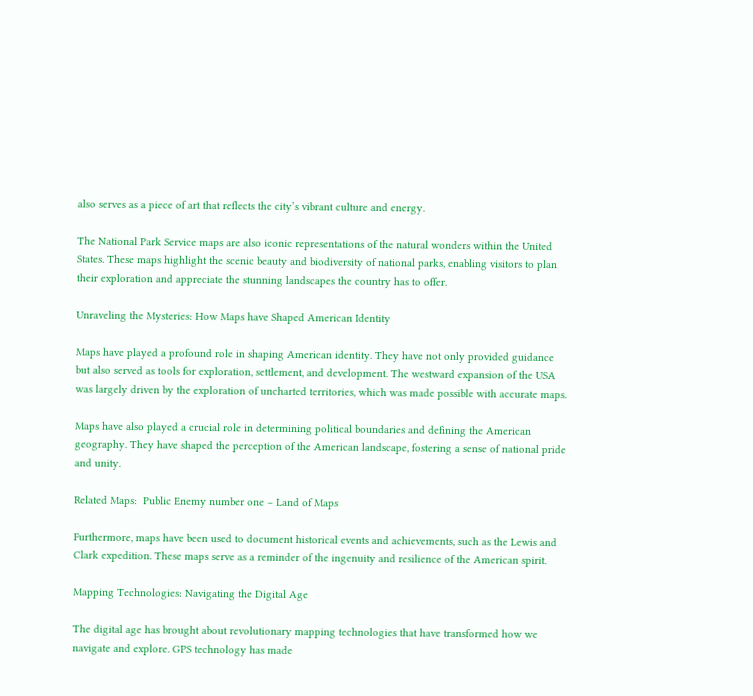also serves as a piece of art that reflects the city’s vibrant culture and energy.

The National Park Service maps are also iconic representations of the natural wonders within the United States. These maps highlight the scenic beauty and biodiversity of national parks, enabling visitors to plan their exploration and appreciate the stunning landscapes the country has to offer.

Unraveling the Mysteries: How Maps have Shaped American Identity

Maps have played a profound role in shaping American identity. They have not only provided guidance but also served as tools for exploration, settlement, and development. The westward expansion of the USA was largely driven by the exploration of uncharted territories, which was made possible with accurate maps.

Maps have also played a crucial role in determining political boundaries and defining the American geography. They have shaped the perception of the American landscape, fostering a sense of national pride and unity.

Related Maps:  Public Enemy number one – Land of Maps

Furthermore, maps have been used to document historical events and achievements, such as the Lewis and Clark expedition. These maps serve as a reminder of the ingenuity and resilience of the American spirit.

Mapping Technologies: Navigating the Digital Age

The digital age has brought about revolutionary mapping technologies that have transformed how we navigate and explore. GPS technology has made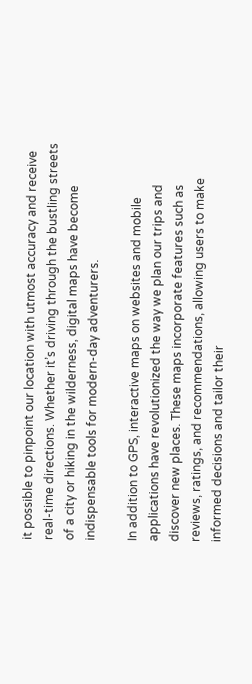it possible to pinpoint our location with utmost accuracy and receive real-time directions. Whether it’s driving through the bustling streets of a city or hiking in the wilderness, digital maps have become indispensable tools for modern-day adventurers.

In addition to GPS, interactive maps on websites and mobile applications have revolutionized the way we plan our trips and discover new places. These maps incorporate features such as reviews, ratings, and recommendations, allowing users to make informed decisions and tailor their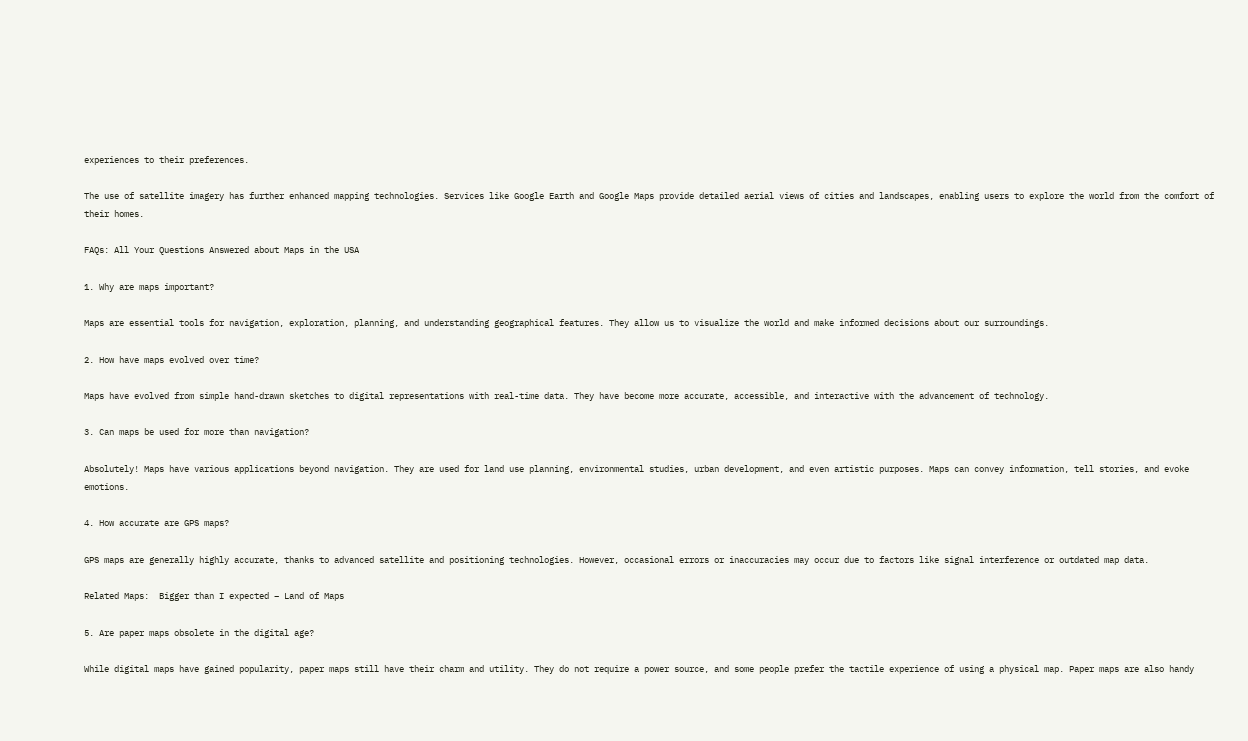experiences to their preferences.

The use of satellite imagery has further enhanced mapping technologies. Services like Google Earth and Google Maps provide detailed aerial views of cities and landscapes, enabling users to explore the world from the comfort of their homes.

FAQs: All Your Questions Answered about Maps in the USA

1. Why are maps important?

Maps are essential tools for navigation, exploration, planning, and understanding geographical features. They allow us to visualize the world and make informed decisions about our surroundings.

2. How have maps evolved over time?

Maps have evolved from simple hand-drawn sketches to digital representations with real-time data. They have become more accurate, accessible, and interactive with the advancement of technology.

3. Can maps be used for more than navigation?

Absolutely! Maps have various applications beyond navigation. They are used for land use planning, environmental studies, urban development, and even artistic purposes. Maps can convey information, tell stories, and evoke emotions.

4. How accurate are GPS maps?

GPS maps are generally highly accurate, thanks to advanced satellite and positioning technologies. However, occasional errors or inaccuracies may occur due to factors like signal interference or outdated map data.

Related Maps:  Bigger than I expected – Land of Maps

5. Are paper maps obsolete in the digital age?

While digital maps have gained popularity, paper maps still have their charm and utility. They do not require a power source, and some people prefer the tactile experience of using a physical map. Paper maps are also handy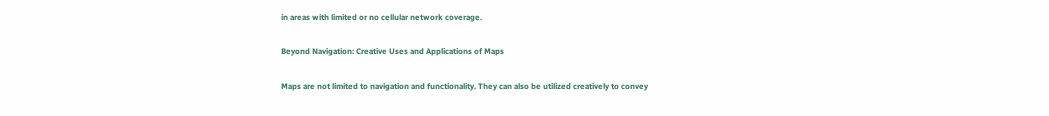in areas with limited or no cellular network coverage.

Beyond Navigation: Creative Uses and Applications of Maps

Maps are not limited to navigation and functionality. They can also be utilized creatively to convey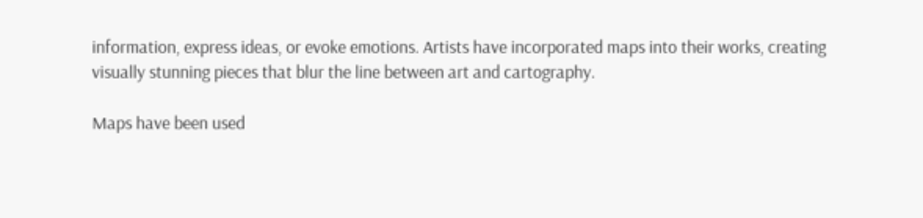information, express ideas, or evoke emotions. Artists have incorporated maps into their works, creating visually stunning pieces that blur the line between art and cartography.

Maps have been used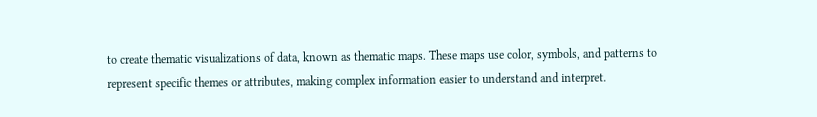to create thematic visualizations of data, known as thematic maps. These maps use color, symbols, and patterns to represent specific themes or attributes, making complex information easier to understand and interpret.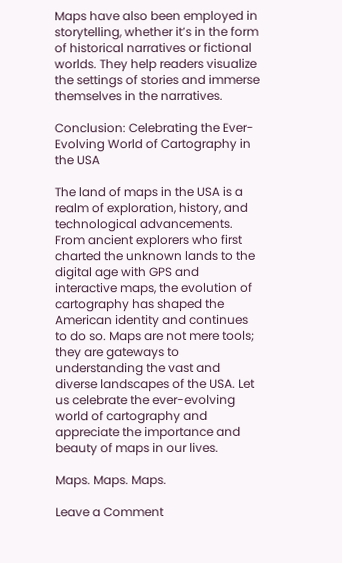Maps have also been employed in storytelling, whether it’s in the form of historical narratives or fictional worlds. They help readers visualize the settings of stories and immerse themselves in the narratives.

Conclusion: Celebrating the Ever-Evolving World of Cartography in the USA

The land of maps in the USA is a realm of exploration, history, and technological advancements. From ancient explorers who first charted the unknown lands to the digital age with GPS and interactive maps, the evolution of cartography has shaped the American identity and continues to do so. Maps are not mere tools; they are gateways to understanding the vast and diverse landscapes of the USA. Let us celebrate the ever-evolving world of cartography and appreciate the importance and beauty of maps in our lives.

Maps. Maps. Maps.

Leave a Comment